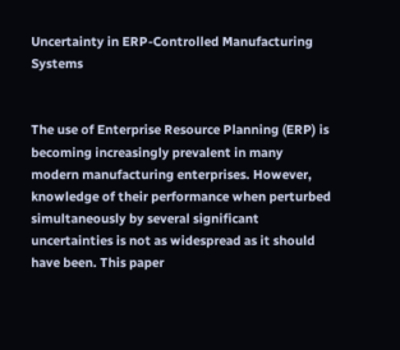Uncertainty in ERP-Controlled Manufacturing Systems


The use of Enterprise Resource Planning (ERP) is becoming increasingly prevalent in many modern manufacturing enterprises. However, knowledge of their performance when perturbed simultaneously by several significant uncertainties is not as widespread as it should have been. This paper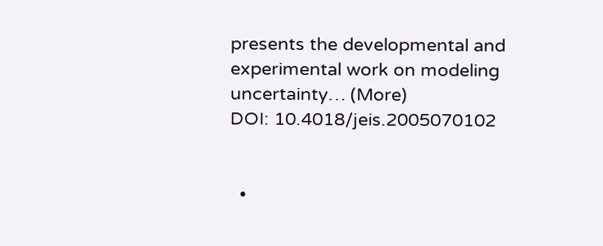presents the developmental and experimental work on modeling uncertainty… (More)
DOI: 10.4018/jeis.2005070102


  •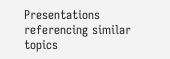Presentations referencing similar topics